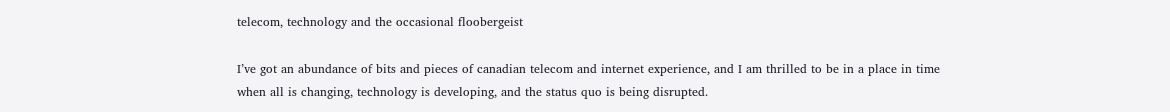telecom, technology and the occasional floobergeist

I’ve got an abundance of bits and pieces of canadian telecom and internet experience, and I am thrilled to be in a place in time when all is changing, technology is developing, and the status quo is being disrupted.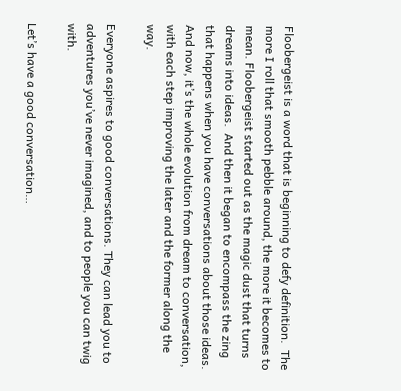Floobergeist is a word that is beginning to defy definition.  The more I roll that smooth pebble around, the more it becomes to mean. Floobergeist started out as the magic dust that turns dreams into ideas.  And then it began to encompass the zing that happens when you have conversations about those ideas. And now, it’s the whole evolution from dream to conversation, with each step improving the later and the former along the way.

Everyone aspires to good conversations. They can lead you to adventures you’ve never imagined, and to people you can twig with.

Let’s have a good conversation…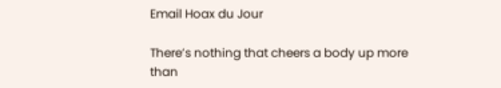Email Hoax du Jour

There’s nothing that cheers a body up more than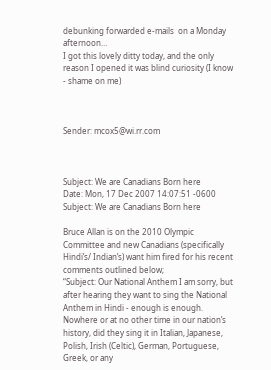debunking forwarded e-mails  on a Monday afternoon…
I got this lovely ditty today, and the only reason I opened it was blind curiosity (I know - shame on me)



Sender: mcox5@wi.rr.com



Subject: We are Canadians Born here
Date: Mon, 17 Dec 2007 14:07:51 -0600
Subject: We are Canadians Born here

Bruce Allan is on the 2010 Olympic Committee and new Canadians (specifically Hindi’s/ Indian’s) want him fired for his recent comments outlined below;
“Subject: Our National Anthem I am sorry, but after hearing they want to sing the National Anthem in Hindi - enough is enough. Nowhere or at no other time in our nation’s history, did they sing it in Italian, Japanese, Polish, Irish (Celtic), German, Portuguese, Greek, or any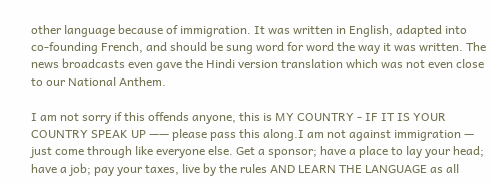other language because of immigration. It was written in English, adapted into co-founding French, and should be sung word for word the way it was written. The news broadcasts even gave the Hindi version translation which was not even close to our National Anthem.

I am not sorry if this offends anyone, this is MY COUNTRY - IF IT IS YOUR COUNTRY SPEAK UP —— please pass this along.I am not against immigration — just come through like everyone else. Get a sponsor; have a place to lay your head; have a job; pay your taxes, live by the rules AND LEARN THE LANGUAGE as all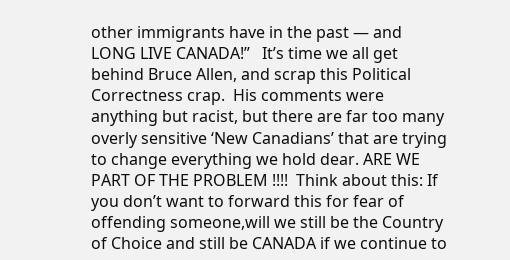other immigrants have in the past — and LONG LIVE CANADA!”   It’s time we all get behind Bruce Allen, and scrap this Political Correctness crap.  His comments were anything but racist, but there are far too many overly sensitive ‘New Canadians’ that are trying to change everything we hold dear. ARE WE PART OF THE PROBLEM !!!!  Think about this: If you don’t want to forward this for fear of offending someone,will we still be the Country of Choice and still be CANADA if we continue to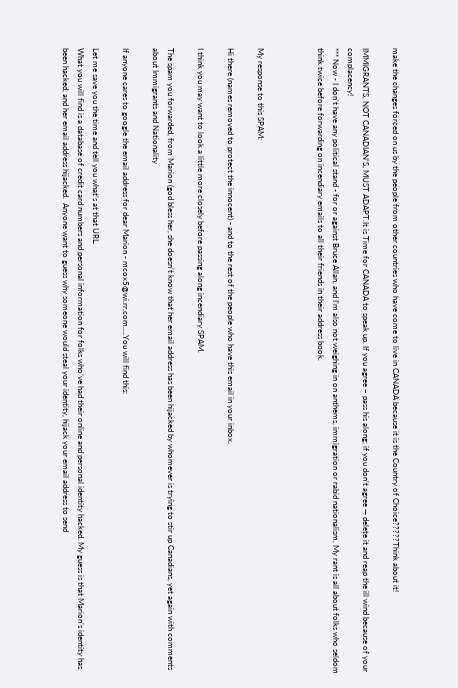make the changes forced on us by the people from other countries who have come to live in CANADA because it is the Country of Choice?????Think about it!

IMMIGRANTS, NOT CANADIAN’S, MUST ADAPT.It is Time for CANADA to speak up. If you agree – pass his along; if you don’t agree — delete it and reap the ill wind because of your complacency!
*** Now - I don’t have any political stand - for or against Bruce Allan, and I’m also not weighing in on anthems, immigration or rabid nationalism. My rant is all about folks who seldom think twice before forwarding on incendiary emails to all their friends in their address book.



My response to this SPAM:

Hi there (names removed to protect the innocent) - and to the rest of the people who have this email in your inbox.

I think you may want to look a little more closely before passing along incendiary SPAM.

The spam you forwarded, from Marion (god bless her, she doesn’t know that her email address has been hijacked by whomever is trying to stir up Canadians, yet again with comments about Immigrants and Nationality

If anyone cares to google the email address for dear Marion - mcox5@wi.rr.com….You will find this:

Let me save you the time and tell you what’s at that URL.
What you will find is a database of credit card numbers and personal information for folks who’ve had their online and personal identity hacked. My guess is that Marion’s identity has been hacked, and her email address hijacked.  Anyone want to guess why someone would steal your identity, hijack your email address to send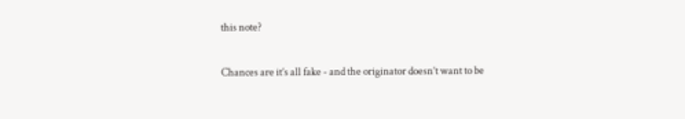this note?

Chances are it’s all fake - and the originator doesn’t want to be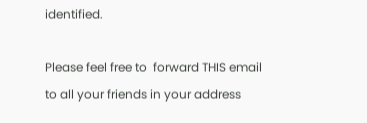identified.

Please feel free to  forward THIS email to all your friends in your address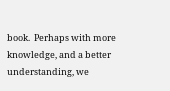book.  Perhaps with more knowledge, and a better understanding, we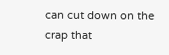can cut down on the crap that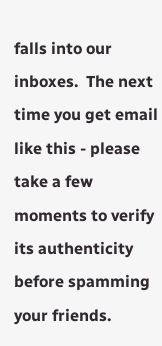falls into our inboxes.  The next time you get email like this - please take a few moments to verify its authenticity before spamming your friends.